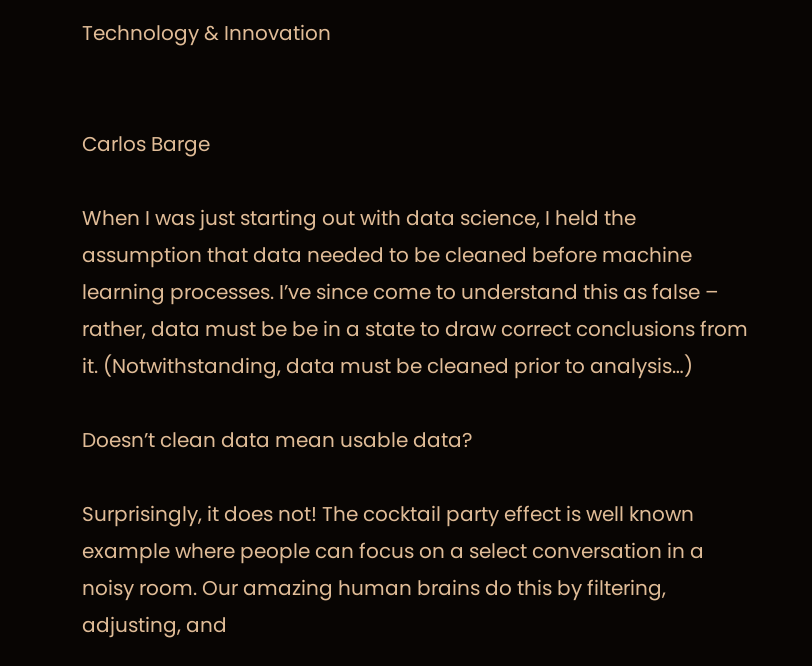Technology & Innovation


Carlos Barge

When I was just starting out with data science, I held the assumption that data needed to be cleaned before machine learning processes. I’ve since come to understand this as false – rather, data must be be in a state to draw correct conclusions from it. (Notwithstanding, data must be cleaned prior to analysis…)

Doesn’t clean data mean usable data?

Surprisingly, it does not! The cocktail party effect is well known example where people can focus on a select conversation in a noisy room. Our amazing human brains do this by filtering, adjusting, and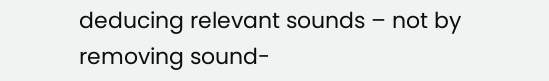deducing relevant sounds – not by removing sound-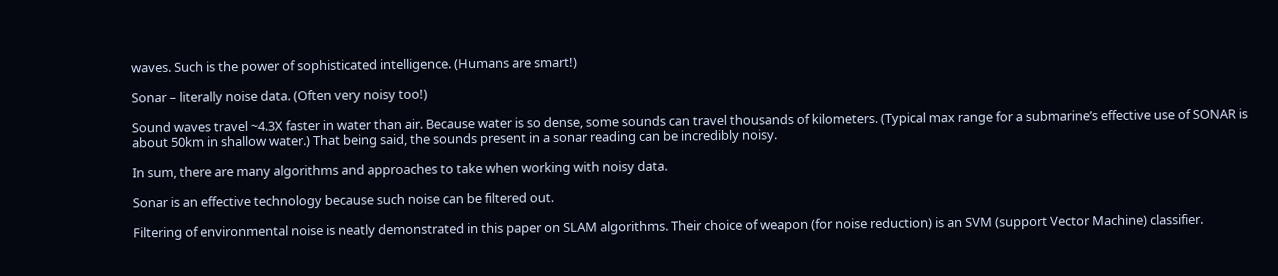waves. Such is the power of sophisticated intelligence. (Humans are smart!)

Sonar – literally noise data. (Often very noisy too!)

Sound waves travel ~4.3X faster in water than air. Because water is so dense, some sounds can travel thousands of kilometers. (Typical max range for a submarine’s effective use of SONAR is about 50km in shallow water.) That being said, the sounds present in a sonar reading can be incredibly noisy.

In sum, there are many algorithms and approaches to take when working with noisy data.

Sonar is an effective technology because such noise can be filtered out.

Filtering of environmental noise is neatly demonstrated in this paper on SLAM algorithms. Their choice of weapon (for noise reduction) is an SVM (support Vector Machine) classifier.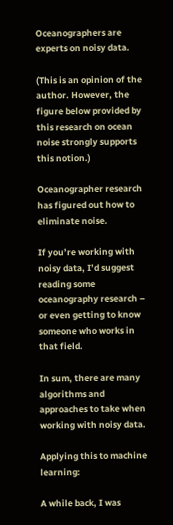Oceanographers are experts on noisy data.

(This is an opinion of the author. However, the figure below provided by this research on ocean noise strongly supports this notion.)

Oceanographer research has figured out how to eliminate noise.

If you’re working with noisy data, I’d suggest reading some oceanography research – or even getting to know someone who works in that field.

In sum, there are many algorithms and approaches to take when working with noisy data.

Applying this to machine learning:

A while back, I was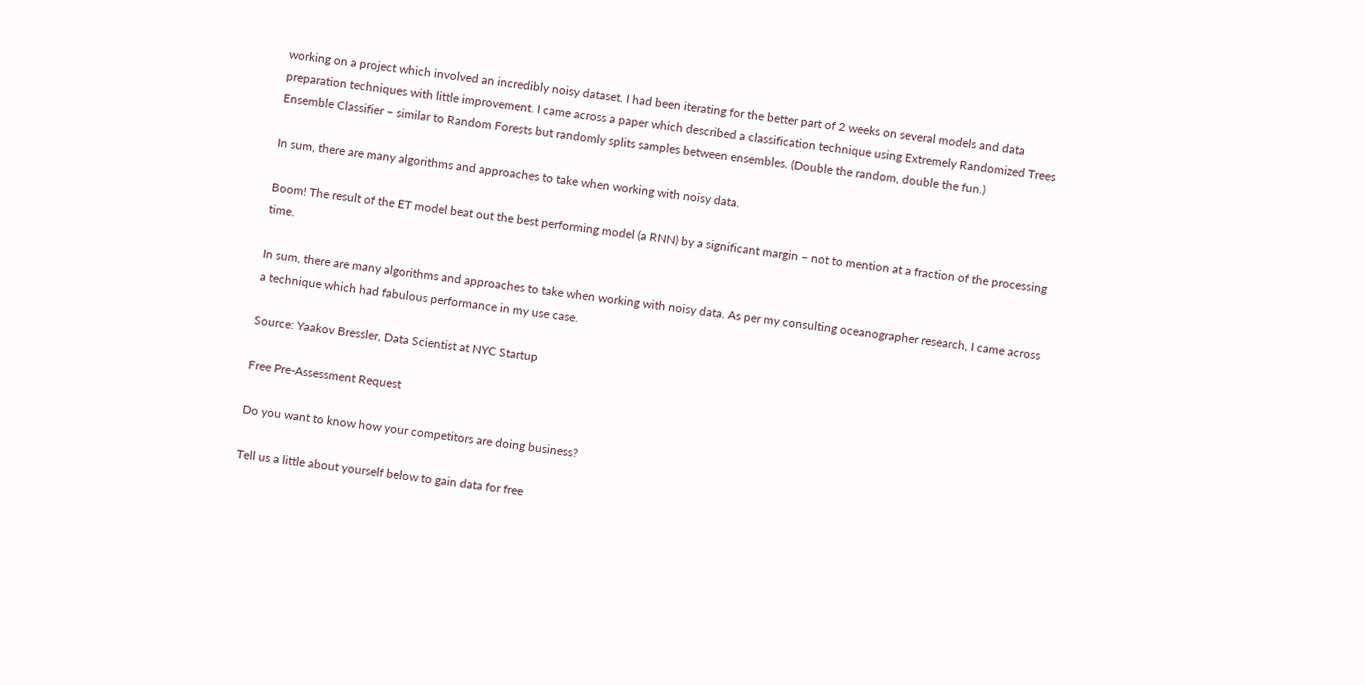working on a project which involved an incredibly noisy dataset. I had been iterating for the better part of 2 weeks on several models and data preparation techniques with little improvement. I came across a paper which described a classification technique using Extremely Randomized Trees Ensemble Classifier – similar to Random Forests but randomly splits samples between ensembles. (Double the random, double the fun.)

In sum, there are many algorithms and approaches to take when working with noisy data.

Boom! The result of the ET model beat out the best performing model (a RNN) by a significant margin – not to mention at a fraction of the processing time.

In sum, there are many algorithms and approaches to take when working with noisy data. As per my consulting oceanographer research, I came across a technique which had fabulous performance in my use case.

Source: Yaakov Bressler, Data Scientist at NYC Startup

Free Pre-Assessment Request

Do you want to know how your competitors are doing business?

Tell us a little about yourself below to gain data for free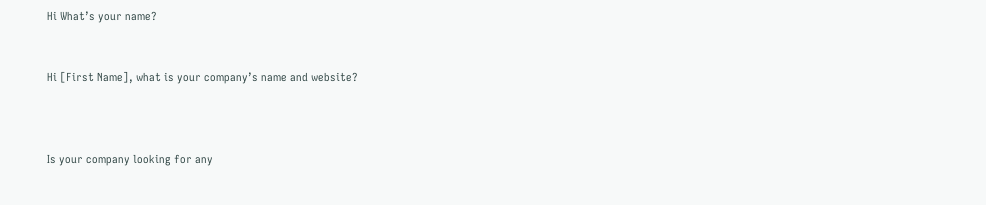Hi What’s your name?


Hi [First Name], what is your company’s name and website?



Is your company looking for any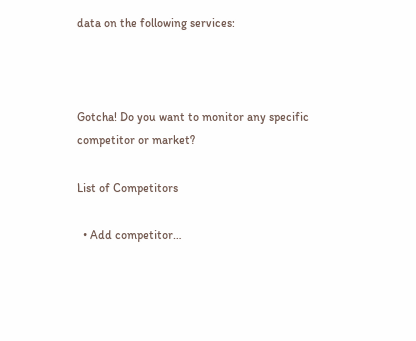data on the following services:



Gotcha! Do you want to monitor any specific competitor or market?

List of Competitors

  • Add competitor…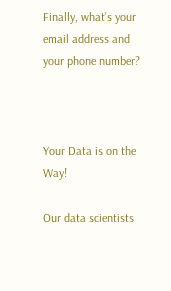Finally, what’s your email address and your phone number?



Your Data is on the Way!

Our data scientists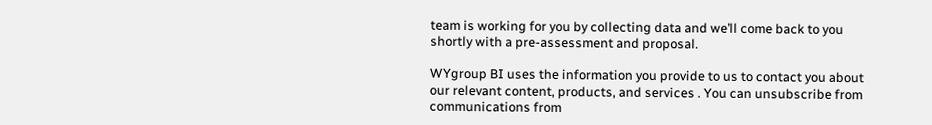team is working for you by collecting data and we’ll come back to you shortly with a pre-assessment and proposal.

WYgroup BI uses the information you provide to us to contact you about our relevant content, products, and services . You can unsubscribe from communications from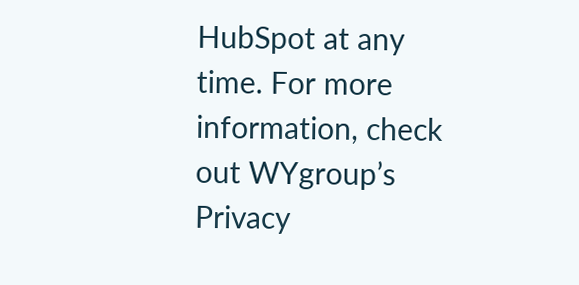HubSpot at any time. For more information, check out WYgroup’s Privacy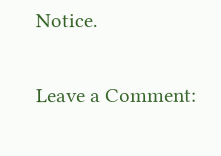Notice.

Leave a Comment: